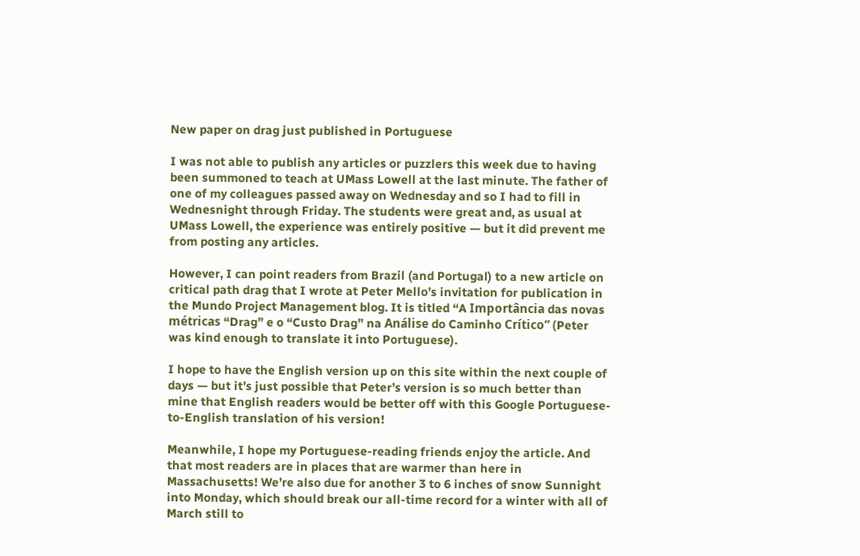New paper on drag just published in Portuguese

I was not able to publish any articles or puzzlers this week due to having been summoned to teach at UMass Lowell at the last minute. The father of one of my colleagues passed away on Wednesday and so I had to fill in Wednesnight through Friday. The students were great and, as usual at UMass Lowell, the experience was entirely positive — but it did prevent me from posting any articles.

However, I can point readers from Brazil (and Portugal) to a new article on critical path drag that I wrote at Peter Mello’s invitation for publication in the Mundo Project Management blog. It is titled “A Importância das novas métricas “Drag” e o “Custo Drag” na Análise do Caminho Crítico” (Peter was kind enough to translate it into Portuguese).

I hope to have the English version up on this site within the next couple of days — but it’s just possible that Peter’s version is so much better than mine that English readers would be better off with this Google Portuguese-to-English translation of his version!

Meanwhile, I hope my Portuguese-reading friends enjoy the article. And that most readers are in places that are warmer than here in Massachusetts! We’re also due for another 3 to 6 inches of snow Sunnight into Monday, which should break our all-time record for a winter with all of March still to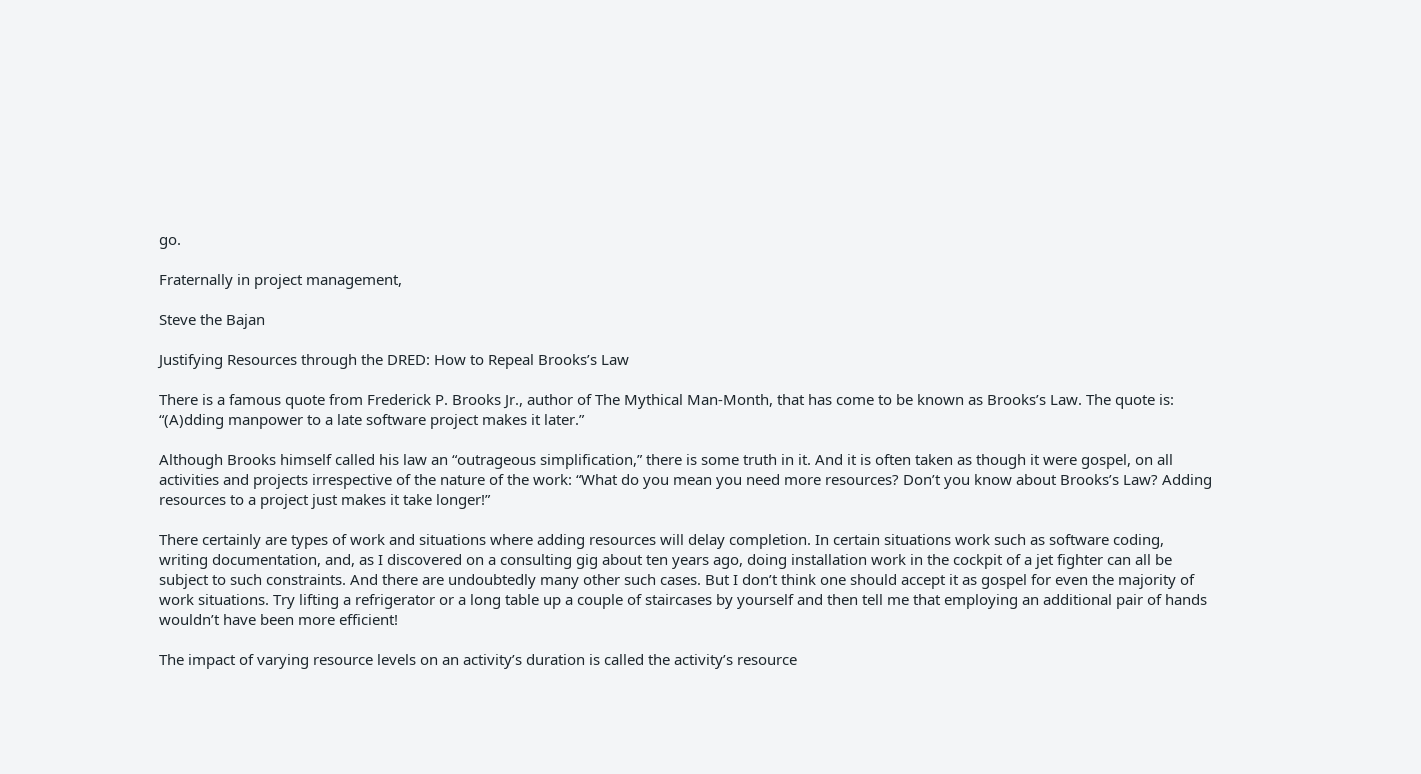go.

Fraternally in project management,

Steve the Bajan

Justifying Resources through the DRED: How to Repeal Brooks’s Law

There is a famous quote from Frederick P. Brooks Jr., author of The Mythical Man-Month, that has come to be known as Brooks’s Law. The quote is: “(A)dding manpower to a late software project makes it later.”

Although Brooks himself called his law an “outrageous simplification,” there is some truth in it. And it is often taken as though it were gospel, on all activities and projects irrespective of the nature of the work: “What do you mean you need more resources? Don’t you know about Brooks’s Law? Adding resources to a project just makes it take longer!”

There certainly are types of work and situations where adding resources will delay completion. In certain situations work such as software coding, writing documentation, and, as I discovered on a consulting gig about ten years ago, doing installation work in the cockpit of a jet fighter can all be subject to such constraints. And there are undoubtedly many other such cases. But I don’t think one should accept it as gospel for even the majority of work situations. Try lifting a refrigerator or a long table up a couple of staircases by yourself and then tell me that employing an additional pair of hands wouldn’t have been more efficient!

The impact of varying resource levels on an activity’s duration is called the activity’s resource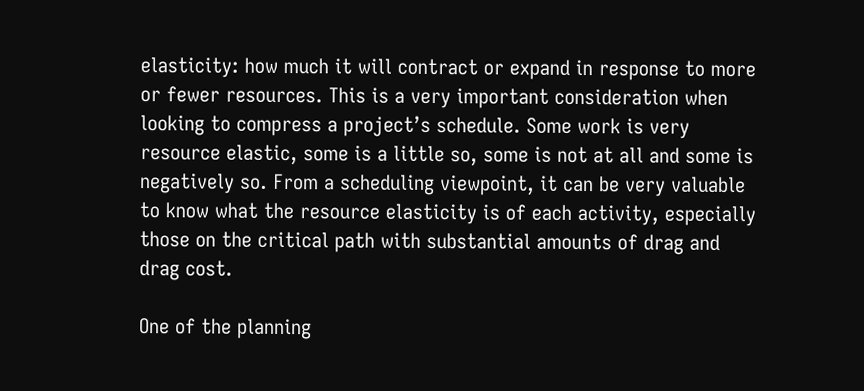elasticity: how much it will contract or expand in response to more or fewer resources. This is a very important consideration when looking to compress a project’s schedule. Some work is very resource elastic, some is a little so, some is not at all and some is negatively so. From a scheduling viewpoint, it can be very valuable to know what the resource elasticity is of each activity, especially those on the critical path with substantial amounts of drag and drag cost.

One of the planning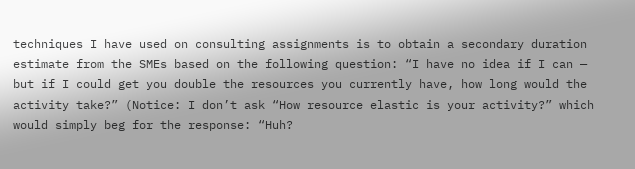techniques I have used on consulting assignments is to obtain a secondary duration estimate from the SMEs based on the following question: “I have no idea if I can — but if I could get you double the resources you currently have, how long would the activity take?” (Notice: I don’t ask “How resource elastic is your activity?” which would simply beg for the response: “Huh?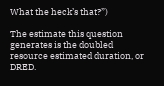What the heck’s that?”)

The estimate this question generates is the doubled resource estimated duration, or DRED.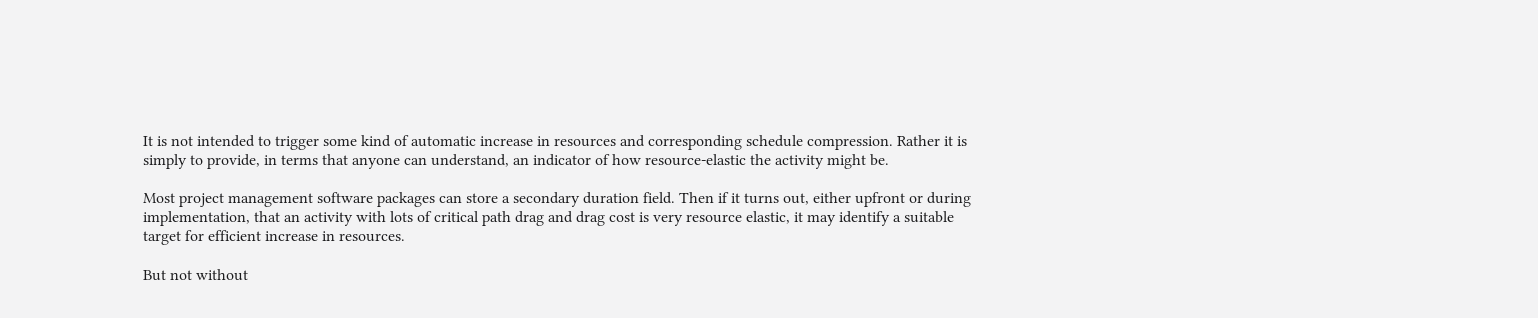It is not intended to trigger some kind of automatic increase in resources and corresponding schedule compression. Rather it is simply to provide, in terms that anyone can understand, an indicator of how resource-elastic the activity might be.

Most project management software packages can store a secondary duration field. Then if it turns out, either upfront or during implementation, that an activity with lots of critical path drag and drag cost is very resource elastic, it may identify a suitable target for efficient increase in resources.

But not without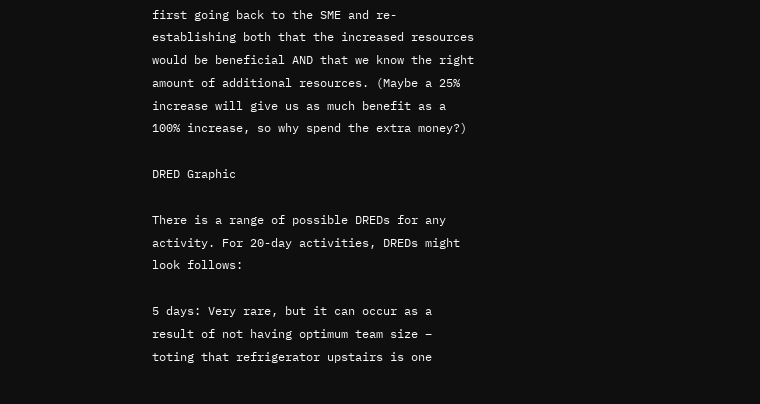first going back to the SME and re-establishing both that the increased resources would be beneficial AND that we know the right amount of additional resources. (Maybe a 25% increase will give us as much benefit as a 100% increase, so why spend the extra money?)

DRED Graphic

There is a range of possible DREDs for any activity. For 20-day activities, DREDs might look follows:

5 days: Very rare, but it can occur as a result of not having optimum team size – toting that refrigerator upstairs is one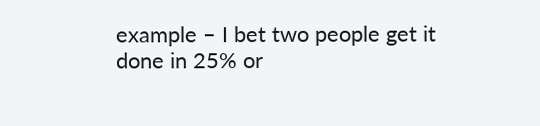example – I bet two people get it done in 25% or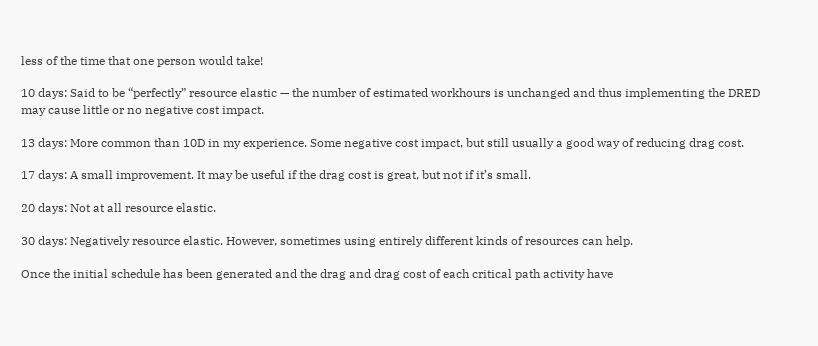less of the time that one person would take!

10 days: Said to be “perfectly” resource elastic — the number of estimated workhours is unchanged and thus implementing the DRED may cause little or no negative cost impact.

13 days: More common than 10D in my experience. Some negative cost impact, but still usually a good way of reducing drag cost.

17 days: A small improvement. It may be useful if the drag cost is great, but not if it’s small.

20 days: Not at all resource elastic.

30 days: Negatively resource elastic. However, sometimes using entirely different kinds of resources can help.

Once the initial schedule has been generated and the drag and drag cost of each critical path activity have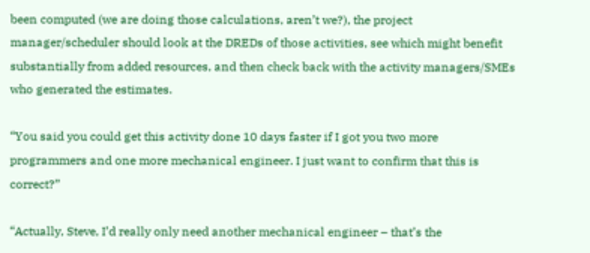been computed (we are doing those calculations, aren’t we?), the project manager/scheduler should look at the DREDs of those activities, see which might benefit substantially from added resources, and then check back with the activity managers/SMEs who generated the estimates.

“You said you could get this activity done 10 days faster if I got you two more programmers and one more mechanical engineer. I just want to confirm that this is correct?”

“Actually, Steve, I’d really only need another mechanical engineer – that’s the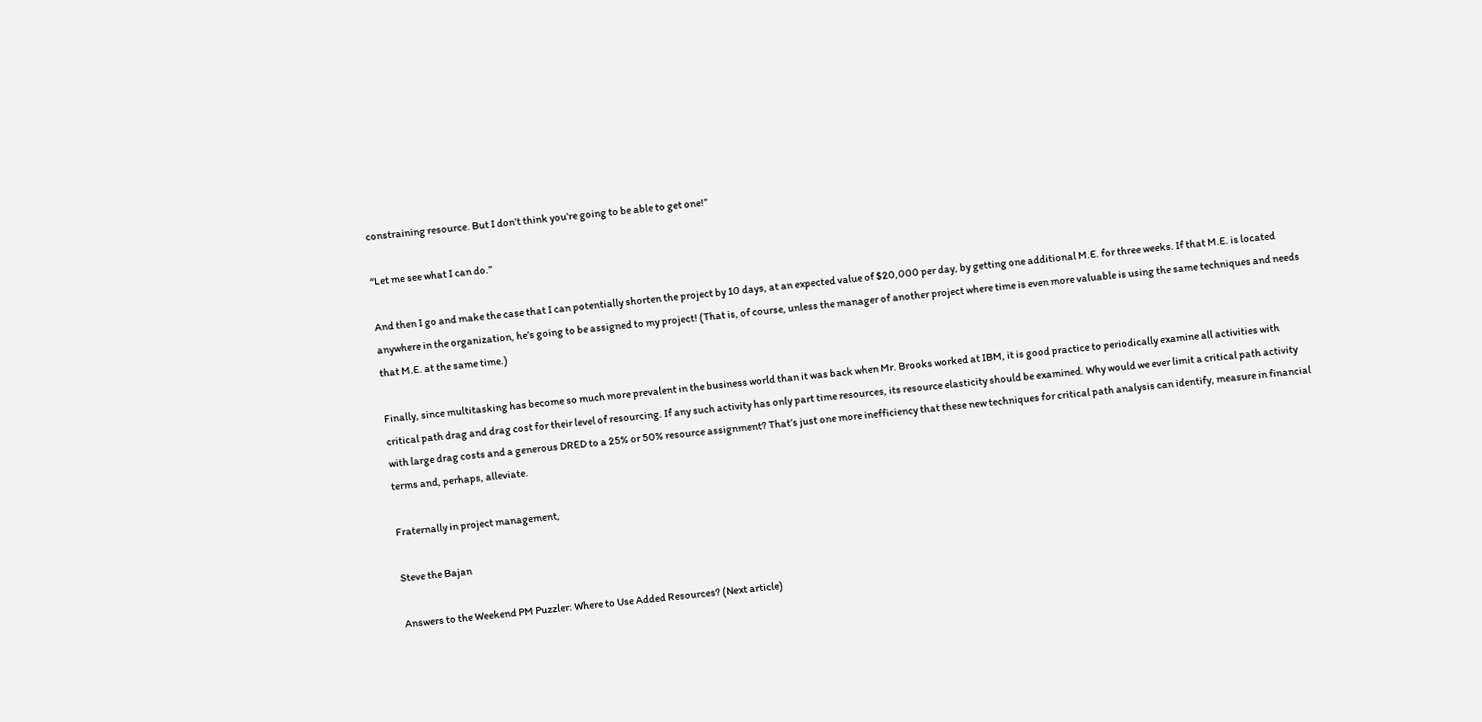constraining resource. But I don’t think you’re going to be able to get one!”

“Let me see what I can do.”

And then I go and make the case that I can potentially shorten the project by 10 days, at an expected value of $20,000 per day, by getting one additional M.E. for three weeks. If that M.E. is located anywhere in the organization, he’s going to be assigned to my project! (That is, of course, unless the manager of another project where time is even more valuable is using the same techniques and needs that M.E. at the same time.)

Finally, since multitasking has become so much more prevalent in the business world than it was back when Mr. Brooks worked at IBM, it is good practice to periodically examine all activities with critical path drag and drag cost for their level of resourcing. If any such activity has only part time resources, its resource elasticity should be examined. Why would we ever limit a critical path activity with large drag costs and a generous DRED to a 25% or 50% resource assignment? That’s just one more inefficiency that these new techniques for critical path analysis can identify, measure in financial terms and, perhaps, alleviate.

Fraternally in project management,

Steve the Bajan

Answers to the Weekend PM Puzzler: Where to Use Added Resources? (Next article)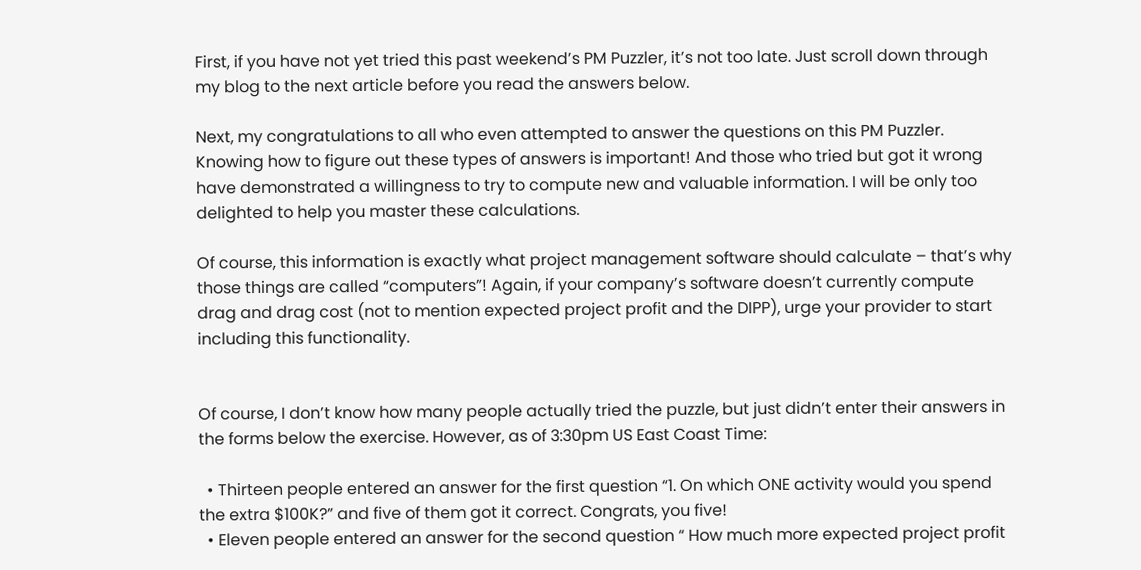First, if you have not yet tried this past weekend’s PM Puzzler, it’s not too late. Just scroll down through my blog to the next article before you read the answers below.

Next, my congratulations to all who even attempted to answer the questions on this PM Puzzler. Knowing how to figure out these types of answers is important! And those who tried but got it wrong have demonstrated a willingness to try to compute new and valuable information. I will be only too delighted to help you master these calculations.

Of course, this information is exactly what project management software should calculate – that’s why those things are called “computers”! Again, if your company’s software doesn’t currently compute drag and drag cost (not to mention expected project profit and the DIPP), urge your provider to start including this functionality.


Of course, I don’t know how many people actually tried the puzzle, but just didn’t enter their answers in the forms below the exercise. However, as of 3:30pm US East Coast Time:

  • Thirteen people entered an answer for the first question “1. On which ONE activity would you spend the extra $100K?” and five of them got it correct. Congrats, you five!
  • Eleven people entered an answer for the second question “ How much more expected project profit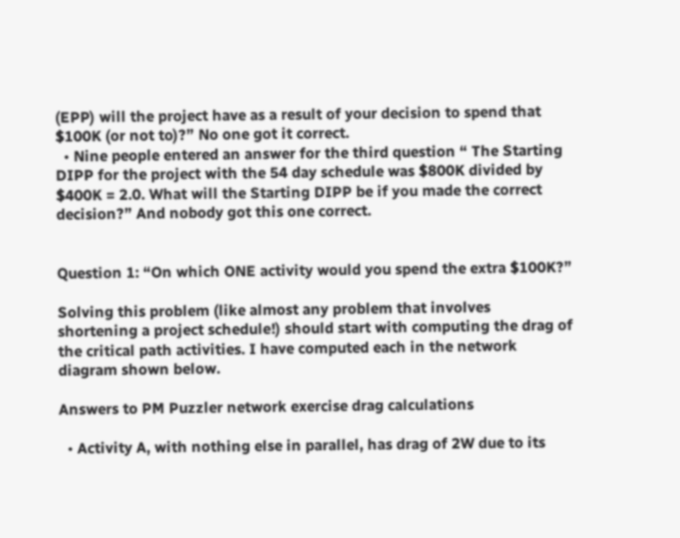(EPP) will the project have as a result of your decision to spend that $100K (or not to)?” No one got it correct.
  • Nine people entered an answer for the third question “ The Starting DIPP for the project with the 54 day schedule was $800K divided by $400K = 2.0. What will the Starting DIPP be if you made the correct decision?” And nobody got this one correct.


Question 1: “On which ONE activity would you spend the extra $100K?”

Solving this problem (like almost any problem that involves shortening a project schedule!) should start with computing the drag of the critical path activities. I have computed each in the network diagram shown below.

Answers to PM Puzzler network exercise drag calculations

  • Activity A, with nothing else in parallel, has drag of 2W due to its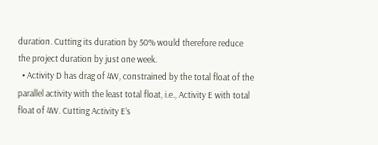duration. Cutting its duration by 50% would therefore reduce the project duration by just one week.
  • Activity D has drag of 4W, constrained by the total float of the parallel activity with the least total float, i.e., Activity E with total float of 4W. Cutting Activity E’s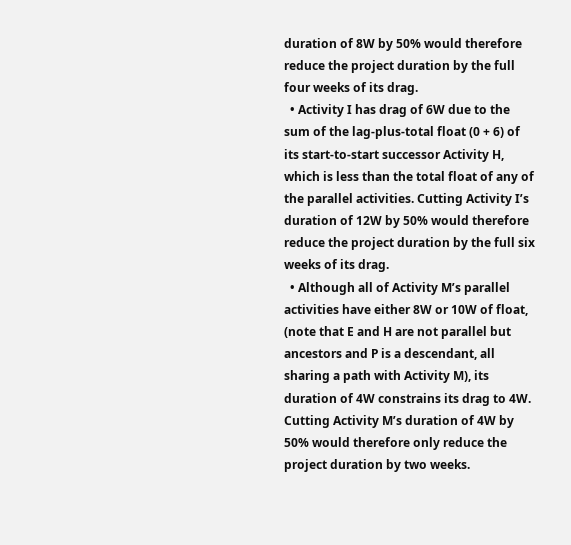duration of 8W by 50% would therefore reduce the project duration by the full four weeks of its drag.
  • Activity I has drag of 6W due to the sum of the lag-plus-total float (0 + 6) of its start-to-start successor Activity H, which is less than the total float of any of the parallel activities. Cutting Activity I’s duration of 12W by 50% would therefore reduce the project duration by the full six weeks of its drag.
  • Although all of Activity M’s parallel activities have either 8W or 10W of float, (note that E and H are not parallel but ancestors and P is a descendant, all sharing a path with Activity M), its duration of 4W constrains its drag to 4W. Cutting Activity M’s duration of 4W by 50% would therefore only reduce the project duration by two weeks.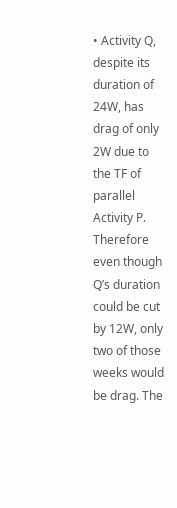• Activity Q, despite its duration of 24W, has drag of only 2W due to the TF of parallel Activity P. Therefore even though Q’s duration could be cut by 12W, only two of those weeks would be drag. The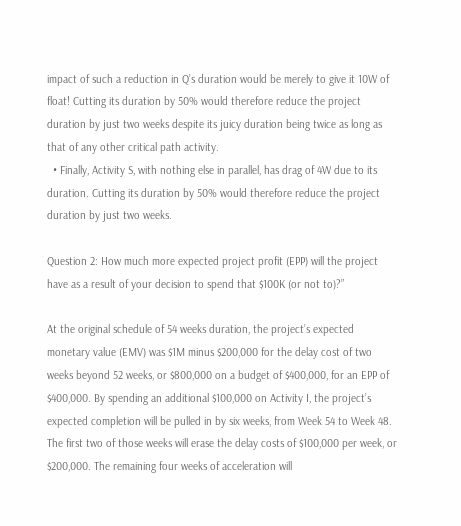impact of such a reduction in Q’s duration would be merely to give it 10W of float! Cutting its duration by 50% would therefore reduce the project duration by just two weeks despite its juicy duration being twice as long as that of any other critical path activity.
  • Finally, Activity S, with nothing else in parallel, has drag of 4W due to its duration. Cutting its duration by 50% would therefore reduce the project duration by just two weeks.

Question 2: How much more expected project profit (EPP) will the project have as a result of your decision to spend that $100K (or not to)?”

At the original schedule of 54 weeks duration, the project’s expected monetary value (EMV) was $1M minus $200,000 for the delay cost of two weeks beyond 52 weeks, or $800,000 on a budget of $400,000, for an EPP of $400,000. By spending an additional $100,000 on Activity I, the project’s expected completion will be pulled in by six weeks, from Week 54 to Week 48. The first two of those weeks will erase the delay costs of $100,000 per week, or $200,000. The remaining four weeks of acceleration will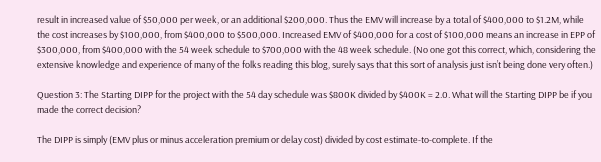result in increased value of $50,000 per week, or an additional $200,000. Thus the EMV will increase by a total of $400,000 to $1.2M, while the cost increases by $100,000, from $400,000 to $500,000. Increased EMV of $400,000 for a cost of $100,000 means an increase in EPP of $300,000, from $400,000 with the 54 week schedule to $700,000 with the 48 week schedule. (No one got this correct, which, considering the extensive knowledge and experience of many of the folks reading this blog, surely says that this sort of analysis just isn’t being done very often.)

Question 3: The Starting DIPP for the project with the 54 day schedule was $800K divided by $400K = 2.0. What will the Starting DIPP be if you made the correct decision?

The DIPP is simply (EMV plus or minus acceleration premium or delay cost) divided by cost estimate-to-complete. If the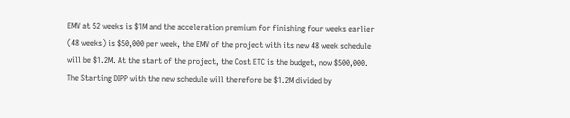EMV at 52 weeks is $1M and the acceleration premium for finishing four weeks earlier (48 weeks) is $50,000 per week, the EMV of the project with its new 48 week schedule will be $1.2M. At the start of the project, the Cost ETC is the budget, now $500,000. The Starting DIPP with the new schedule will therefore be $1.2M divided by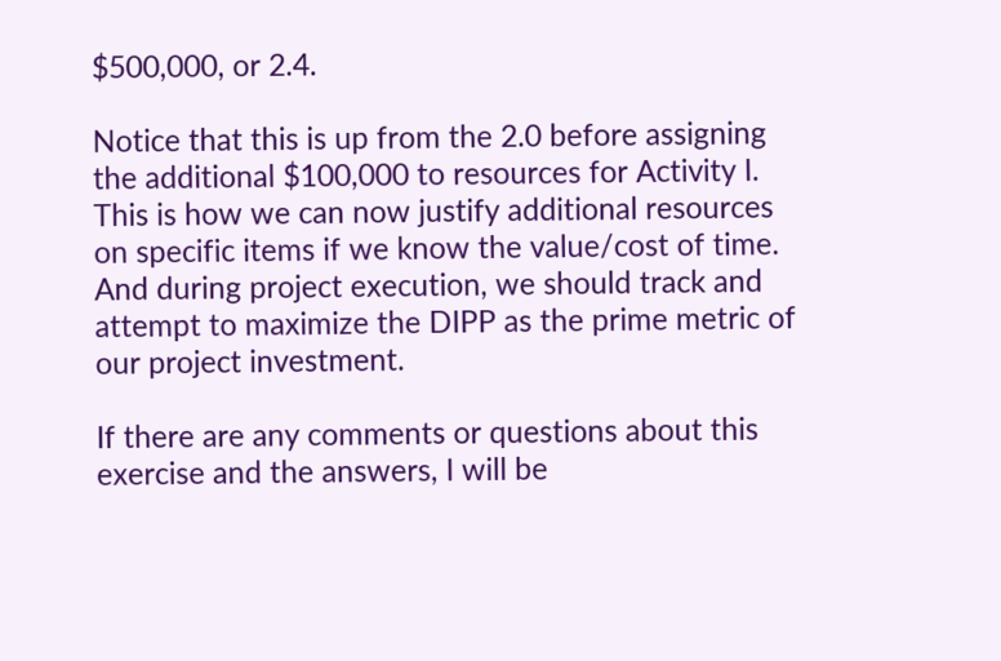$500,000, or 2.4.

Notice that this is up from the 2.0 before assigning the additional $100,000 to resources for Activity I. This is how we can now justify additional resources on specific items if we know the value/cost of time. And during project execution, we should track and attempt to maximize the DIPP as the prime metric of our project investment.

If there are any comments or questions about this exercise and the answers, I will be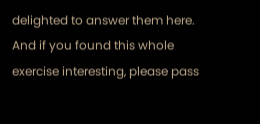delighted to answer them here. And if you found this whole exercise interesting, please pass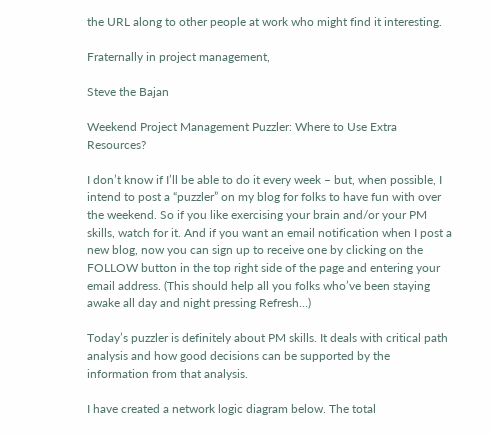the URL along to other people at work who might find it interesting.

Fraternally in project management,

Steve the Bajan

Weekend Project Management Puzzler: Where to Use Extra Resources?

I don’t know if I’ll be able to do it every week – but, when possible, I intend to post a “puzzler” on my blog for folks to have fun with over the weekend. So if you like exercising your brain and/or your PM skills, watch for it. And if you want an email notification when I post a new blog, now you can sign up to receive one by clicking on the FOLLOW button in the top right side of the page and entering your email address. (This should help all you folks who’ve been staying awake all day and night pressing Refresh…)

Today’s puzzler is definitely about PM skills. It deals with critical path analysis and how good decisions can be supported by the information from that analysis.

I have created a network logic diagram below. The total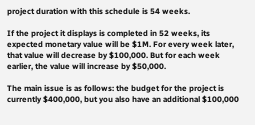project duration with this schedule is 54 weeks.

If the project it displays is completed in 52 weeks, its expected monetary value will be $1M. For every week later, that value will decrease by $100,000. But for each week earlier, the value will increase by $50,000.

The main issue is as follows: the budget for the project is currently $400,000, but you also have an additional $100,000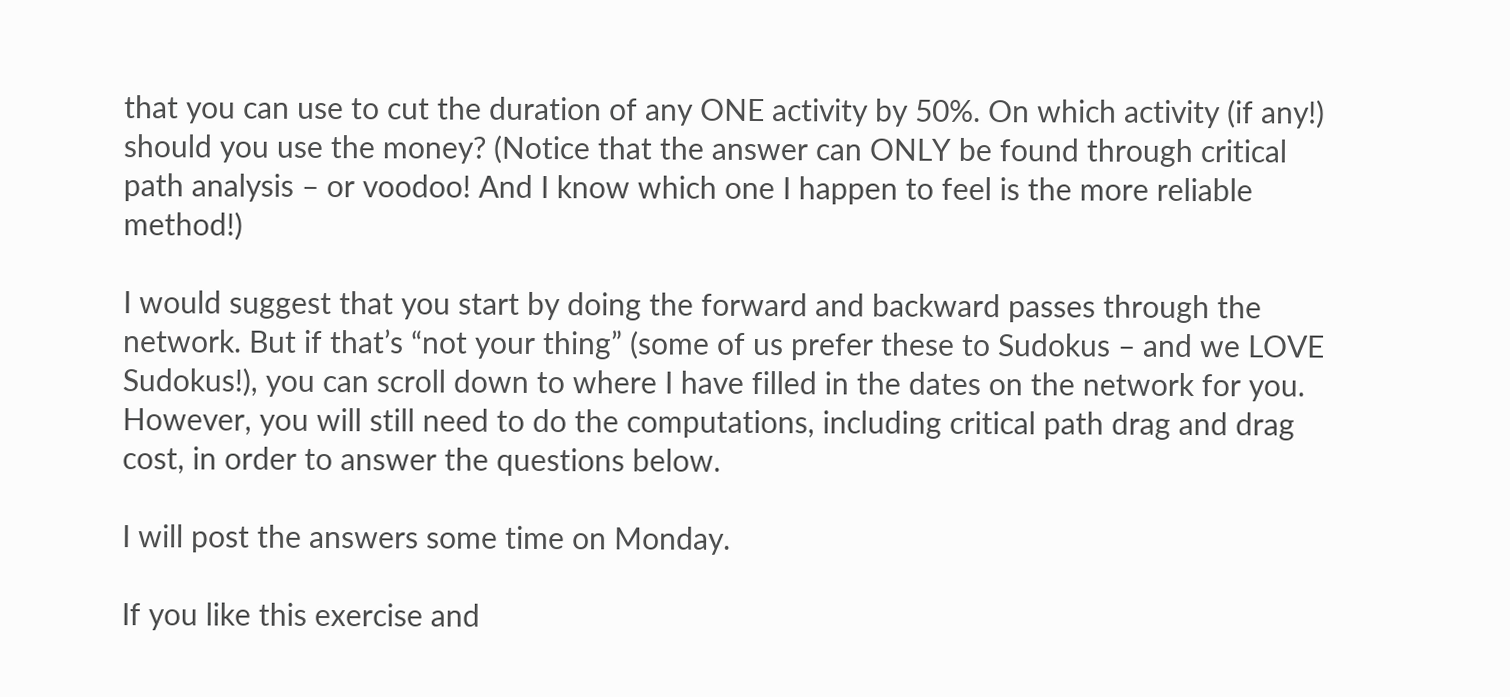that you can use to cut the duration of any ONE activity by 50%. On which activity (if any!) should you use the money? (Notice that the answer can ONLY be found through critical path analysis – or voodoo! And I know which one I happen to feel is the more reliable method!)

I would suggest that you start by doing the forward and backward passes through the network. But if that’s “not your thing” (some of us prefer these to Sudokus – and we LOVE Sudokus!), you can scroll down to where I have filled in the dates on the network for you. However, you will still need to do the computations, including critical path drag and drag cost, in order to answer the questions below.

I will post the answers some time on Monday.

If you like this exercise and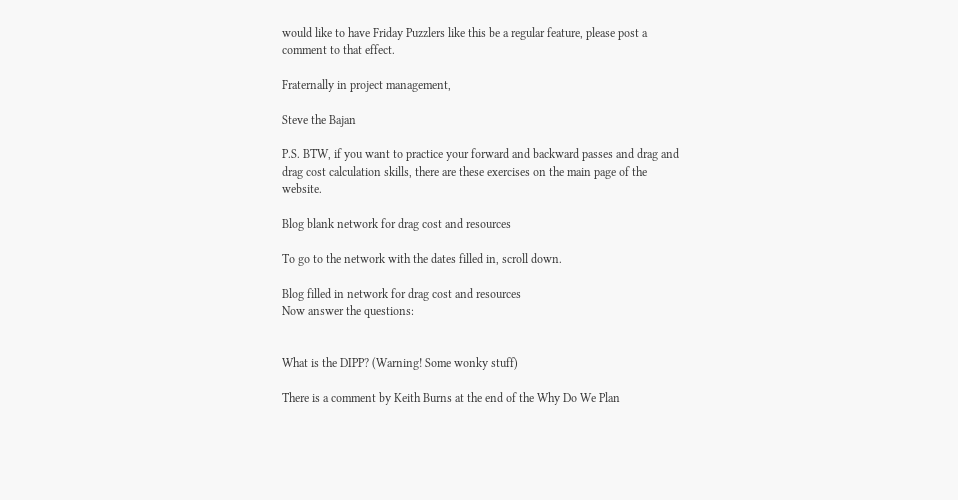would like to have Friday Puzzlers like this be a regular feature, please post a comment to that effect.

Fraternally in project management,

Steve the Bajan

P.S. BTW, if you want to practice your forward and backward passes and drag and drag cost calculation skills, there are these exercises on the main page of the website.

Blog blank network for drag cost and resources

To go to the network with the dates filled in, scroll down.

Blog filled in network for drag cost and resources
Now answer the questions:


What is the DIPP? (Warning! Some wonky stuff)

There is a comment by Keith Burns at the end of the Why Do We Plan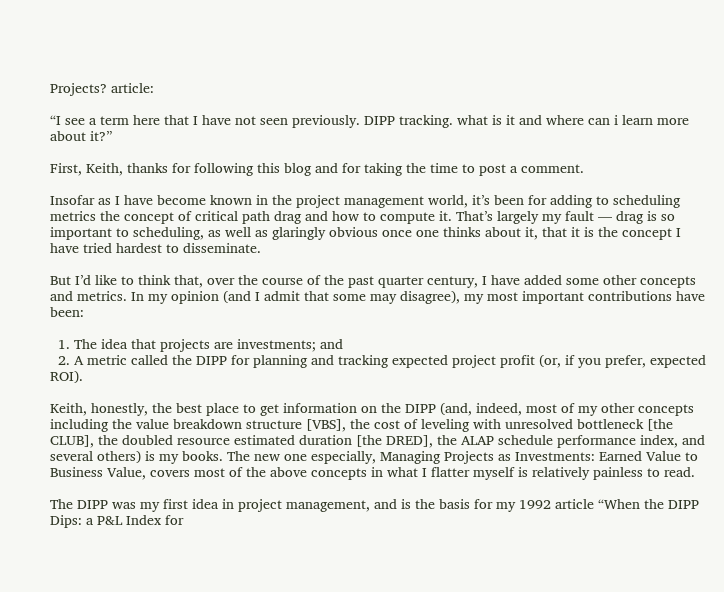Projects? article:

“I see a term here that I have not seen previously. DIPP tracking. what is it and where can i learn more about it?”

First, Keith, thanks for following this blog and for taking the time to post a comment.

Insofar as I have become known in the project management world, it’s been for adding to scheduling metrics the concept of critical path drag and how to compute it. That’s largely my fault — drag is so important to scheduling, as well as glaringly obvious once one thinks about it, that it is the concept I have tried hardest to disseminate.

But I’d like to think that, over the course of the past quarter century, I have added some other concepts and metrics. In my opinion (and I admit that some may disagree), my most important contributions have been:

  1. The idea that projects are investments; and
  2. A metric called the DIPP for planning and tracking expected project profit (or, if you prefer, expected ROI).

Keith, honestly, the best place to get information on the DIPP (and, indeed, most of my other concepts including the value breakdown structure [VBS], the cost of leveling with unresolved bottleneck [the CLUB], the doubled resource estimated duration [the DRED], the ALAP schedule performance index, and several others) is my books. The new one especially, Managing Projects as Investments: Earned Value to Business Value, covers most of the above concepts in what I flatter myself is relatively painless to read.

The DIPP was my first idea in project management, and is the basis for my 1992 article “When the DIPP Dips: a P&L Index for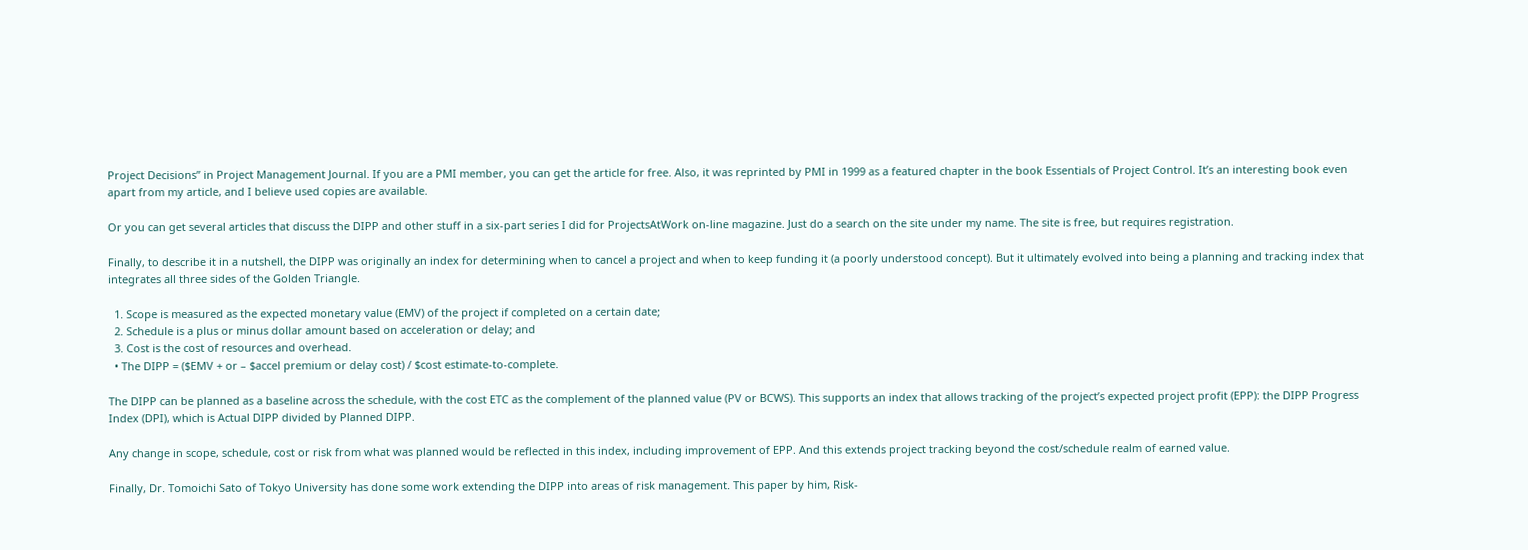Project Decisions” in Project Management Journal. If you are a PMI member, you can get the article for free. Also, it was reprinted by PMI in 1999 as a featured chapter in the book Essentials of Project Control. It’s an interesting book even apart from my article, and I believe used copies are available.

Or you can get several articles that discuss the DIPP and other stuff in a six-part series I did for ProjectsAtWork on-line magazine. Just do a search on the site under my name. The site is free, but requires registration.

Finally, to describe it in a nutshell, the DIPP was originally an index for determining when to cancel a project and when to keep funding it (a poorly understood concept). But it ultimately evolved into being a planning and tracking index that integrates all three sides of the Golden Triangle.

  1. Scope is measured as the expected monetary value (EMV) of the project if completed on a certain date;
  2. Schedule is a plus or minus dollar amount based on acceleration or delay; and
  3. Cost is the cost of resources and overhead.
  • The DIPP = ($EMV + or – $accel premium or delay cost) / $cost estimate-to-complete.

The DIPP can be planned as a baseline across the schedule, with the cost ETC as the complement of the planned value (PV or BCWS). This supports an index that allows tracking of the project’s expected project profit (EPP): the DIPP Progress Index (DPI), which is Actual DIPP divided by Planned DIPP.

Any change in scope, schedule, cost or risk from what was planned would be reflected in this index, including improvement of EPP. And this extends project tracking beyond the cost/schedule realm of earned value.

Finally, Dr. Tomoichi Sato of Tokyo University has done some work extending the DIPP into areas of risk management. This paper by him, Risk-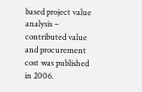based project value analysis – contributed value and procurement cost was published in 2006.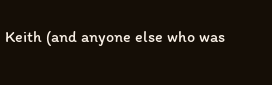Keith (and anyone else who was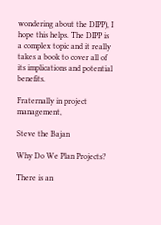wondering about the DIPP), I hope this helps. The DIPP is a complex topic and it really takes a book to cover all of its implications and potential benefits.

Fraternally in project management,

Steve the Bajan

Why Do We Plan Projects?

There is an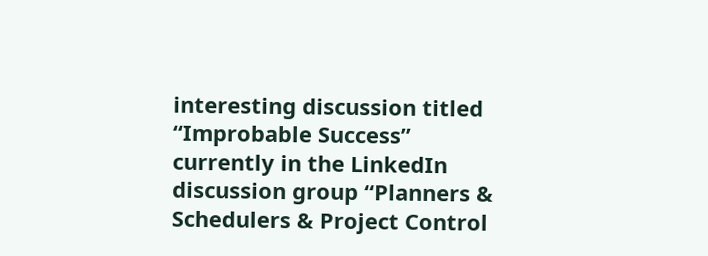interesting discussion titled “Improbable Success” currently in the LinkedIn discussion group “Planners & Schedulers & Project Control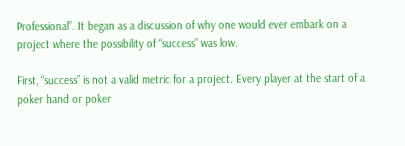Professional”. It began as a discussion of why one would ever embark on a project where the possibility of “success” was low.

First, “success” is not a valid metric for a project. Every player at the start of a poker hand or poker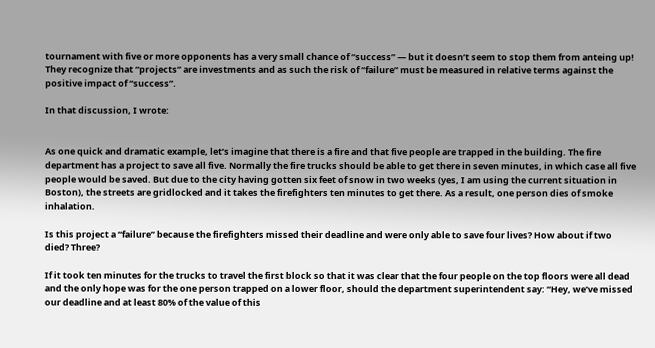tournament with five or more opponents has a very small chance of “success” — but it doesn’t seem to stop them from anteing up! They recognize that “projects” are investments and as such the risk of “failure” must be measured in relative terms against the positive impact of “success”.

In that discussion, I wrote:


As one quick and dramatic example, let’s imagine that there is a fire and that five people are trapped in the building. The fire department has a project to save all five. Normally the fire trucks should be able to get there in seven minutes, in which case all five people would be saved. But due to the city having gotten six feet of snow in two weeks (yes, I am using the current situation in Boston), the streets are gridlocked and it takes the firefighters ten minutes to get there. As a result, one person dies of smoke inhalation.

Is this project a “failure” because the firefighters missed their deadline and were only able to save four lives? How about if two died? Three?

If it took ten minutes for the trucks to travel the first block so that it was clear that the four people on the top floors were all dead and the only hope was for the one person trapped on a lower floor, should the department superintendent say: “Hey, we’ve missed our deadline and at least 80% of the value of this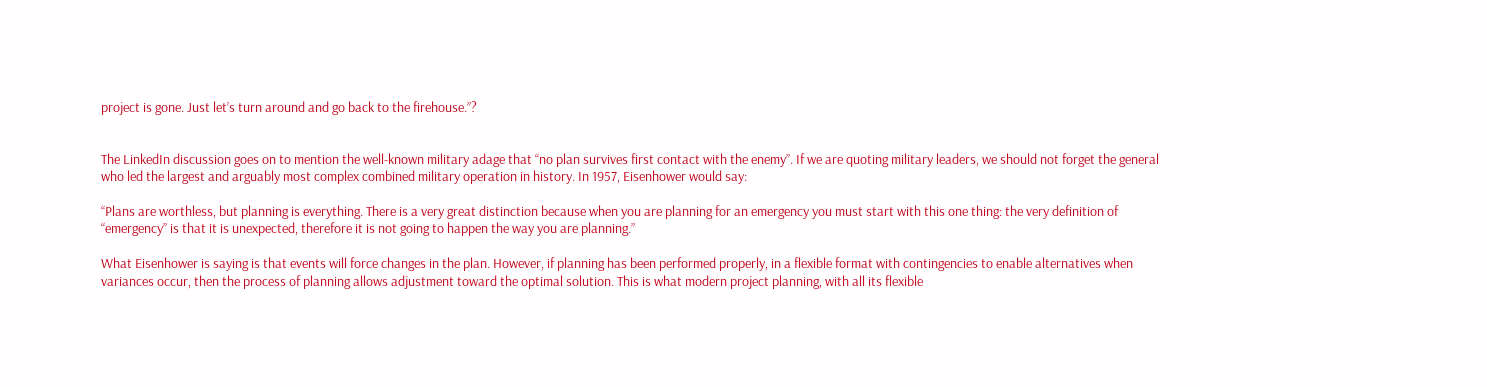project is gone. Just let’s turn around and go back to the firehouse.”?


The LinkedIn discussion goes on to mention the well-known military adage that “no plan survives first contact with the enemy”. If we are quoting military leaders, we should not forget the general who led the largest and arguably most complex combined military operation in history. In 1957, Eisenhower would say:

“Plans are worthless, but planning is everything. There is a very great distinction because when you are planning for an emergency you must start with this one thing: the very definition of “emergency” is that it is unexpected, therefore it is not going to happen the way you are planning.”

What Eisenhower is saying is that events will force changes in the plan. However, if planning has been performed properly, in a flexible format with contingencies to enable alternatives when variances occur, then the process of planning allows adjustment toward the optimal solution. This is what modern project planning, with all its flexible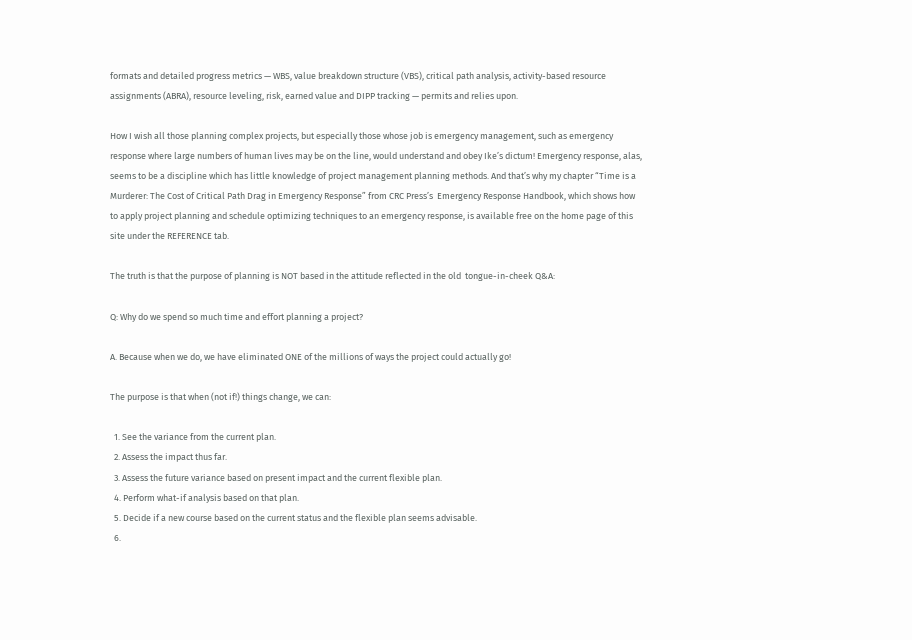formats and detailed progress metrics — WBS, value breakdown structure (VBS), critical path analysis, activity-based resource assignments (ABRA), resource leveling, risk, earned value and DIPP tracking — permits and relies upon.

How I wish all those planning complex projects, but especially those whose job is emergency management, such as emergency response where large numbers of human lives may be on the line, would understand and obey Ike’s dictum! Emergency response, alas, seems to be a discipline which has little knowledge of project management planning methods. And that’s why my chapter “Time is a Murderer: The Cost of Critical Path Drag in Emergency Response” from CRC Press’s  Emergency Response Handbook, which shows how to apply project planning and schedule optimizing techniques to an emergency response, is available free on the home page of this site under the REFERENCE tab.

The truth is that the purpose of planning is NOT based in the attitude reflected in the old  tongue-in-cheek Q&A:

Q: Why do we spend so much time and effort planning a project?

A. Because when we do, we have eliminated ONE of the millions of ways the project could actually go!

The purpose is that when (not if!) things change, we can:

  1. See the variance from the current plan.
  2. Assess the impact thus far.
  3. Assess the future variance based on present impact and the current flexible plan.
  4. Perform what-if analysis based on that plan.
  5. Decide if a new course based on the current status and the flexible plan seems advisable.
  6.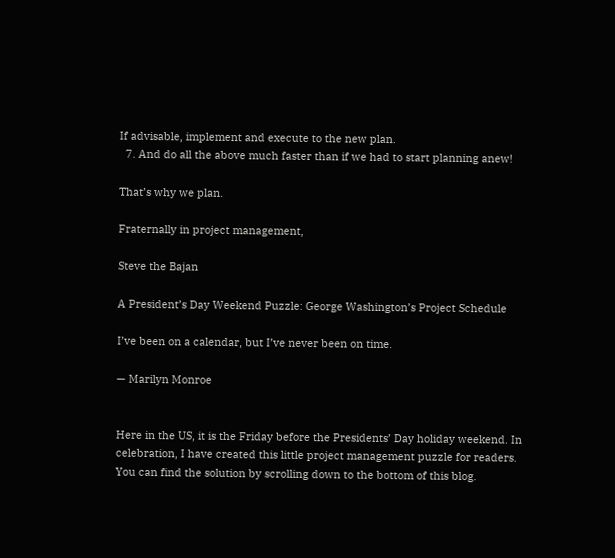If advisable, implement and execute to the new plan.
  7. And do all the above much faster than if we had to start planning anew!

That’s why we plan.

Fraternally in project management,

Steve the Bajan

A President’s Day Weekend Puzzle: George Washington’s Project Schedule

I’ve been on a calendar, but I’ve never been on time.

— Marilyn Monroe


Here in the US, it is the Friday before the Presidents’ Day holiday weekend. In celebration, I have created this little project management puzzle for readers. You can find the solution by scrolling down to the bottom of this blog.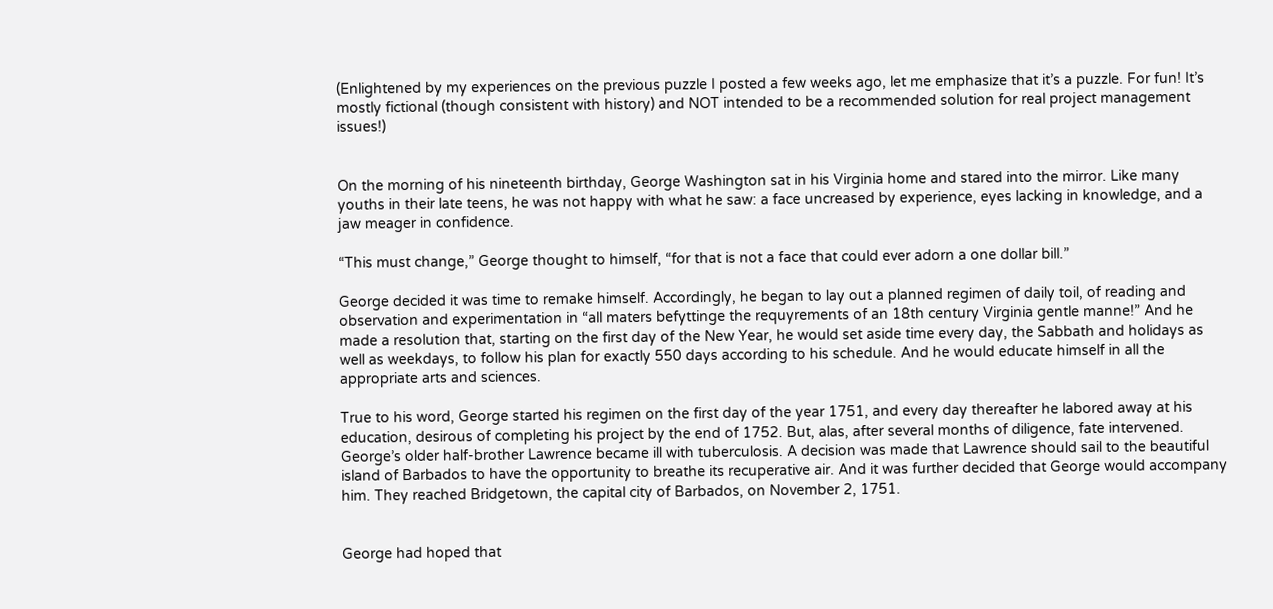(Enlightened by my experiences on the previous puzzle I posted a few weeks ago, let me emphasize that it’s a puzzle. For fun! It’s mostly fictional (though consistent with history) and NOT intended to be a recommended solution for real project management issues!)


On the morning of his nineteenth birthday, George Washington sat in his Virginia home and stared into the mirror. Like many youths in their late teens, he was not happy with what he saw: a face uncreased by experience, eyes lacking in knowledge, and a jaw meager in confidence.

“This must change,” George thought to himself, “for that is not a face that could ever adorn a one dollar bill.”

George decided it was time to remake himself. Accordingly, he began to lay out a planned regimen of daily toil, of reading and observation and experimentation in “all maters befyttinge the requyrements of an 18th century Virginia gentle manne!” And he made a resolution that, starting on the first day of the New Year, he would set aside time every day, the Sabbath and holidays as well as weekdays, to follow his plan for exactly 550 days according to his schedule. And he would educate himself in all the appropriate arts and sciences.

True to his word, George started his regimen on the first day of the year 1751, and every day thereafter he labored away at his education, desirous of completing his project by the end of 1752. But, alas, after several months of diligence, fate intervened. George’s older half-brother Lawrence became ill with tuberculosis. A decision was made that Lawrence should sail to the beautiful island of Barbados to have the opportunity to breathe its recuperative air. And it was further decided that George would accompany him. They reached Bridgetown, the capital city of Barbados, on November 2, 1751.


George had hoped that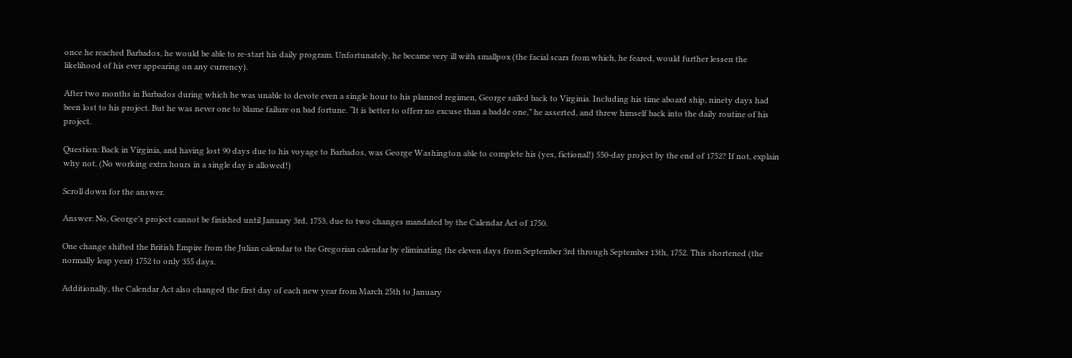once he reached Barbados, he would be able to re-start his daily program. Unfortunately, he became very ill with smallpox (the facial scars from which, he feared, would further lessen the likelihood of his ever appearing on any currency).

After two months in Barbados during which he was unable to devote even a single hour to his planned regimen, George sailed back to Virginia. Including his time aboard ship, ninety days had been lost to his project. But he was never one to blame failure on bad fortune. “It is better to offerr no excuse than a badde one,” he asserted, and threw himself back into the daily routine of his project.

Question: Back in Virginia, and having lost 90 days due to his voyage to Barbados, was George Washington able to complete his (yes, fictional!) 550-day project by the end of 1752? If not, explain why not. (No working extra hours in a single day is allowed!)

Scroll down for the answer.

Answer: No, George’s project cannot be finished until January 3rd, 1753, due to two changes mandated by the Calendar Act of 1750.

One change shifted the British Empire from the Julian calendar to the Gregorian calendar by eliminating the eleven days from September 3rd through September 13th, 1752. This shortened (the normally leap year) 1752 to only 355 days.

Additionally, the Calendar Act also changed the first day of each new year from March 25th to January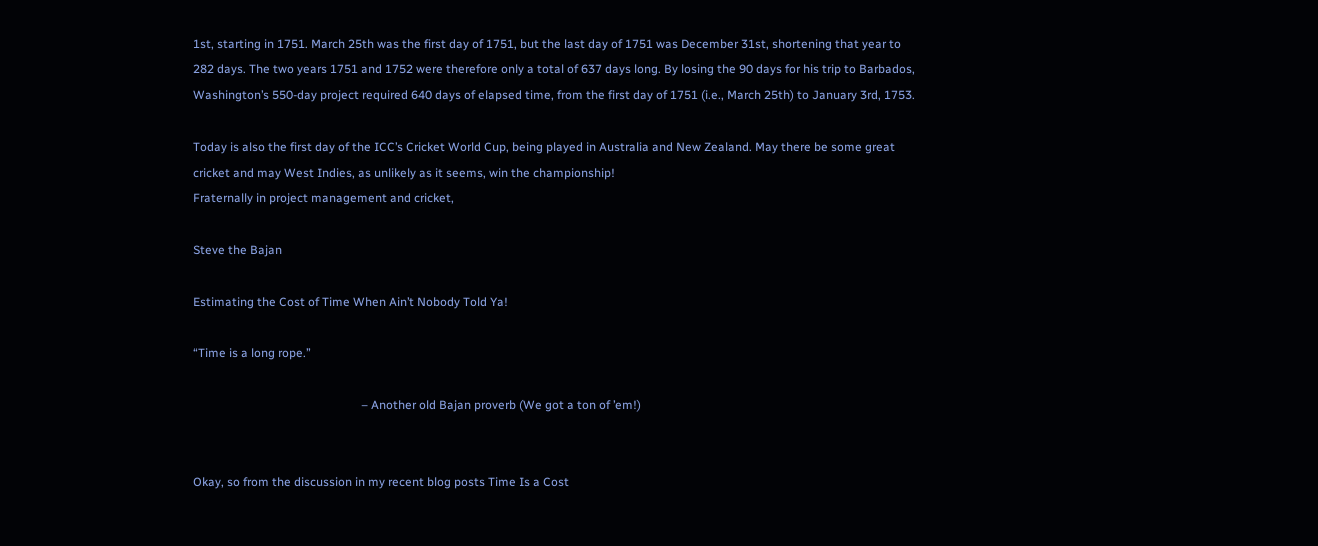1st, starting in 1751. March 25th was the first day of 1751, but the last day of 1751 was December 31st, shortening that year to 282 days. The two years 1751 and 1752 were therefore only a total of 637 days long. By losing the 90 days for his trip to Barbados, Washington’s 550-day project required 640 days of elapsed time, from the first day of 1751 (i.e., March 25th) to January 3rd, 1753.

Today is also the first day of the ICC’s Cricket World Cup, being played in Australia and New Zealand. May there be some great cricket and may West Indies, as unlikely as it seems, win the championship!
Fraternally in project management and cricket,

Steve the Bajan

Estimating the Cost of Time When Ain’t Nobody Told Ya!

“Time is a long rope.”

                                                        – Another old Bajan proverb (We got a ton of ’em!)


Okay, so from the discussion in my recent blog posts Time Is a Cost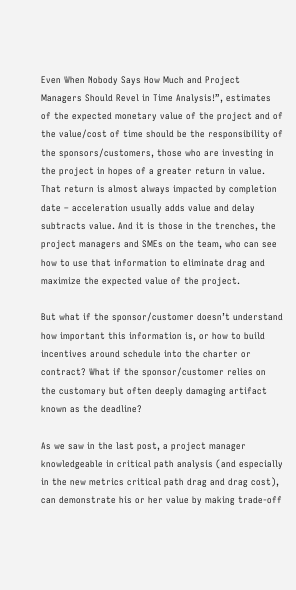Even When Nobody Says How Much and Project Managers Should Revel in Time Analysis!”, estimates of the expected monetary value of the project and of the value/cost of time should be the responsibility of the sponsors/customers, those who are investing in the project in hopes of a greater return in value. That return is almost always impacted by completion date – acceleration usually adds value and delay subtracts value. And it is those in the trenches, the project managers and SMEs on the team, who can see how to use that information to eliminate drag and maximize the expected value of the project.

But what if the sponsor/customer doesn’t understand how important this information is, or how to build incentives around schedule into the charter or contract? What if the sponsor/customer relies on the customary but often deeply damaging artifact known as the deadline?

As we saw in the last post, a project manager knowledgeable in critical path analysis (and especially in the new metrics critical path drag and drag cost), can demonstrate his or her value by making trade-off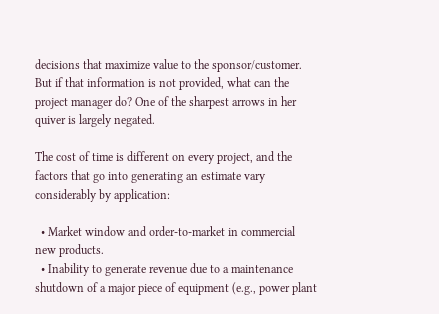decisions that maximize value to the sponsor/customer. But if that information is not provided, what can the project manager do? One of the sharpest arrows in her quiver is largely negated.

The cost of time is different on every project, and the factors that go into generating an estimate vary considerably by application:

  • Market window and order-to-market in commercial new products.
  • Inability to generate revenue due to a maintenance shutdown of a major piece of equipment (e.g., power plant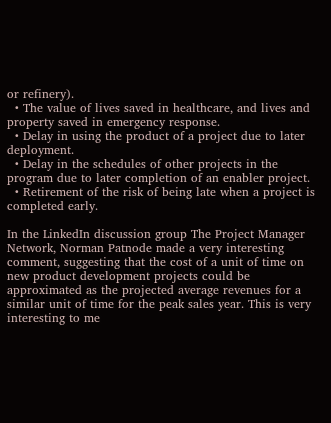or refinery).
  • The value of lives saved in healthcare, and lives and property saved in emergency response.
  • Delay in using the product of a project due to later deployment.
  • Delay in the schedules of other projects in the program due to later completion of an enabler project.
  • Retirement of the risk of being late when a project is completed early.

In the LinkedIn discussion group The Project Manager Network, Norman Patnode made a very interesting comment, suggesting that the cost of a unit of time on new product development projects could be approximated as the projected average revenues for a similar unit of time for the peak sales year. This is very interesting to me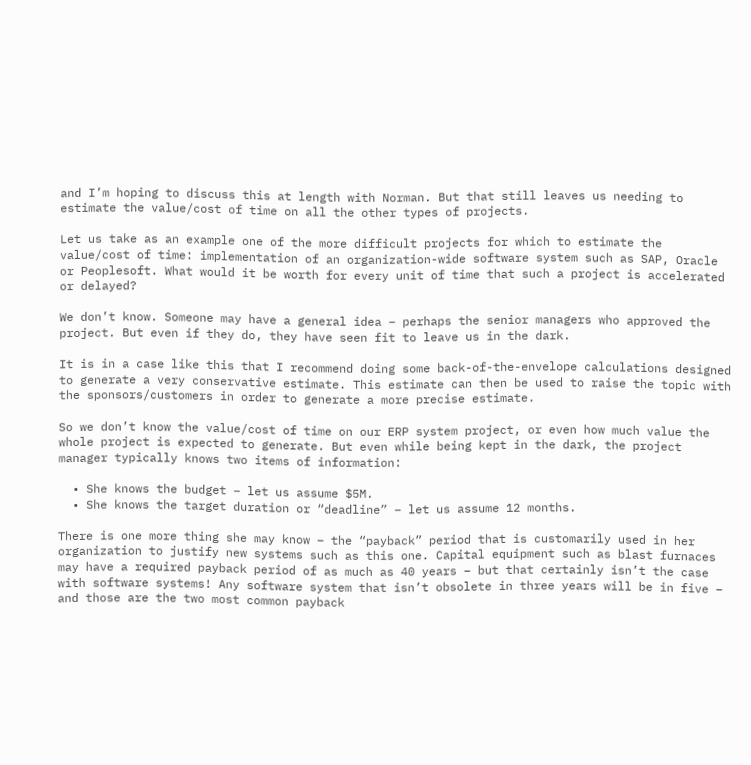and I’m hoping to discuss this at length with Norman. But that still leaves us needing to estimate the value/cost of time on all the other types of projects.

Let us take as an example one of the more difficult projects for which to estimate the value/cost of time: implementation of an organization-wide software system such as SAP, Oracle or Peoplesoft. What would it be worth for every unit of time that such a project is accelerated or delayed?

We don’t know. Someone may have a general idea – perhaps the senior managers who approved the project. But even if they do, they have seen fit to leave us in the dark.

It is in a case like this that I recommend doing some back-of-the-envelope calculations designed to generate a very conservative estimate. This estimate can then be used to raise the topic with the sponsors/customers in order to generate a more precise estimate.

So we don’t know the value/cost of time on our ERP system project, or even how much value the whole project is expected to generate. But even while being kept in the dark, the project manager typically knows two items of information:

  • She knows the budget – let us assume $5M.
  • She knows the target duration or “deadline” – let us assume 12 months.

There is one more thing she may know – the “payback” period that is customarily used in her organization to justify new systems such as this one. Capital equipment such as blast furnaces may have a required payback period of as much as 40 years – but that certainly isn’t the case with software systems! Any software system that isn’t obsolete in three years will be in five – and those are the two most common payback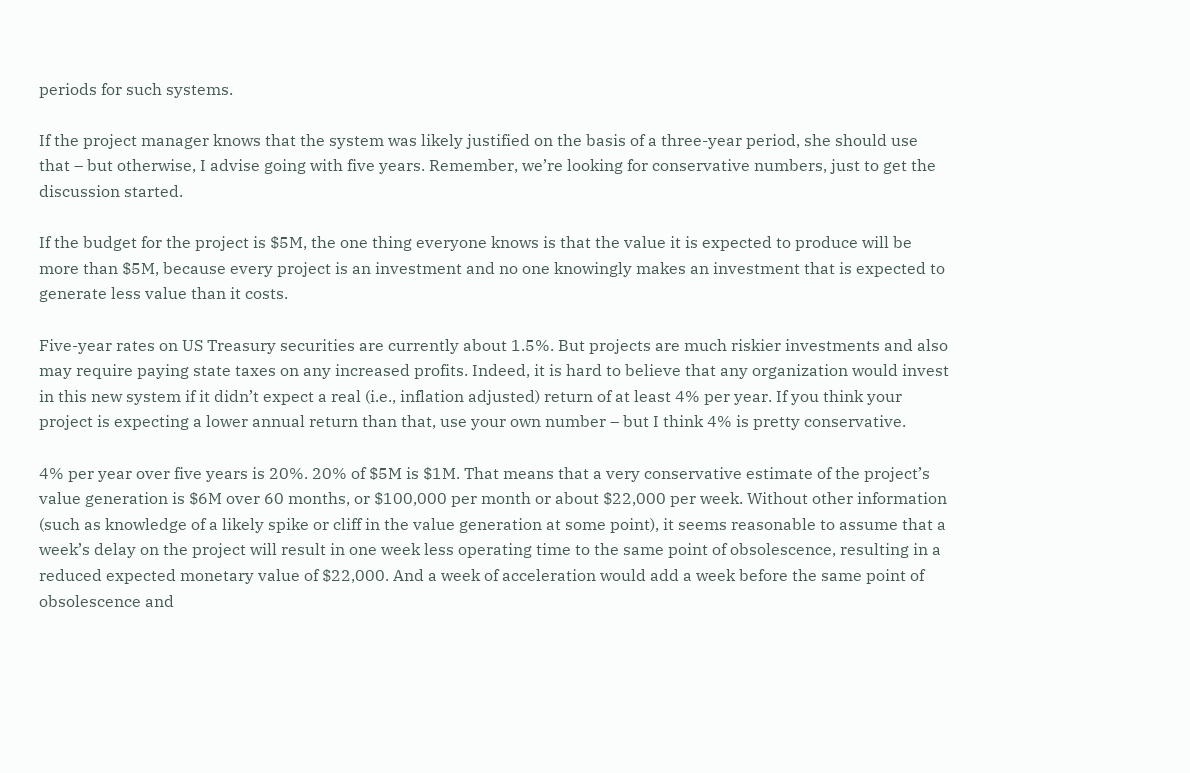periods for such systems.

If the project manager knows that the system was likely justified on the basis of a three-year period, she should use that – but otherwise, I advise going with five years. Remember, we’re looking for conservative numbers, just to get the discussion started.

If the budget for the project is $5M, the one thing everyone knows is that the value it is expected to produce will be more than $5M, because every project is an investment and no one knowingly makes an investment that is expected to generate less value than it costs.

Five-year rates on US Treasury securities are currently about 1.5%. But projects are much riskier investments and also may require paying state taxes on any increased profits. Indeed, it is hard to believe that any organization would invest in this new system if it didn’t expect a real (i.e., inflation adjusted) return of at least 4% per year. If you think your project is expecting a lower annual return than that, use your own number – but I think 4% is pretty conservative.

4% per year over five years is 20%. 20% of $5M is $1M. That means that a very conservative estimate of the project’s value generation is $6M over 60 months, or $100,000 per month or about $22,000 per week. Without other information (such as knowledge of a likely spike or cliff in the value generation at some point), it seems reasonable to assume that a week’s delay on the project will result in one week less operating time to the same point of obsolescence, resulting in a reduced expected monetary value of $22,000. And a week of acceleration would add a week before the same point of obsolescence and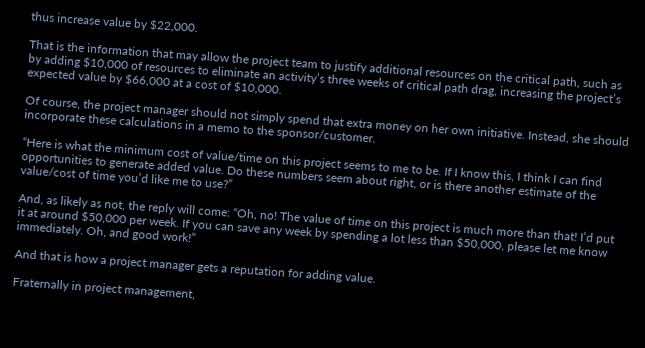thus increase value by $22,000.

That is the information that may allow the project team to justify additional resources on the critical path, such as by adding $10,000 of resources to eliminate an activity’s three weeks of critical path drag, increasing the project’s expected value by $66,000 at a cost of $10,000.

Of course, the project manager should not simply spend that extra money on her own initiative. Instead, she should incorporate these calculations in a memo to the sponsor/customer.

“Here is what the minimum cost of value/time on this project seems to me to be. If I know this, I think I can find opportunities to generate added value. Do these numbers seem about right, or is there another estimate of the value/cost of time you’d like me to use?”

And, as likely as not, the reply will come: “Oh, no! The value of time on this project is much more than that! I’d put it at around $50,000 per week. If you can save any week by spending a lot less than $50,000, please let me know immediately. Oh, and good work!”

And that is how a project manager gets a reputation for adding value.

Fraternally in project management,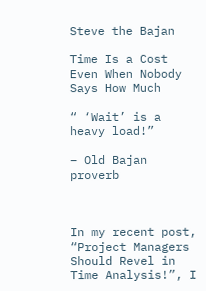Steve the Bajan

Time Is a Cost Even When Nobody Says How Much

“ ‘Wait’ is a heavy load!”

– Old Bajan proverb



In my recent post, “Project Managers Should Revel in Time Analysis!”, I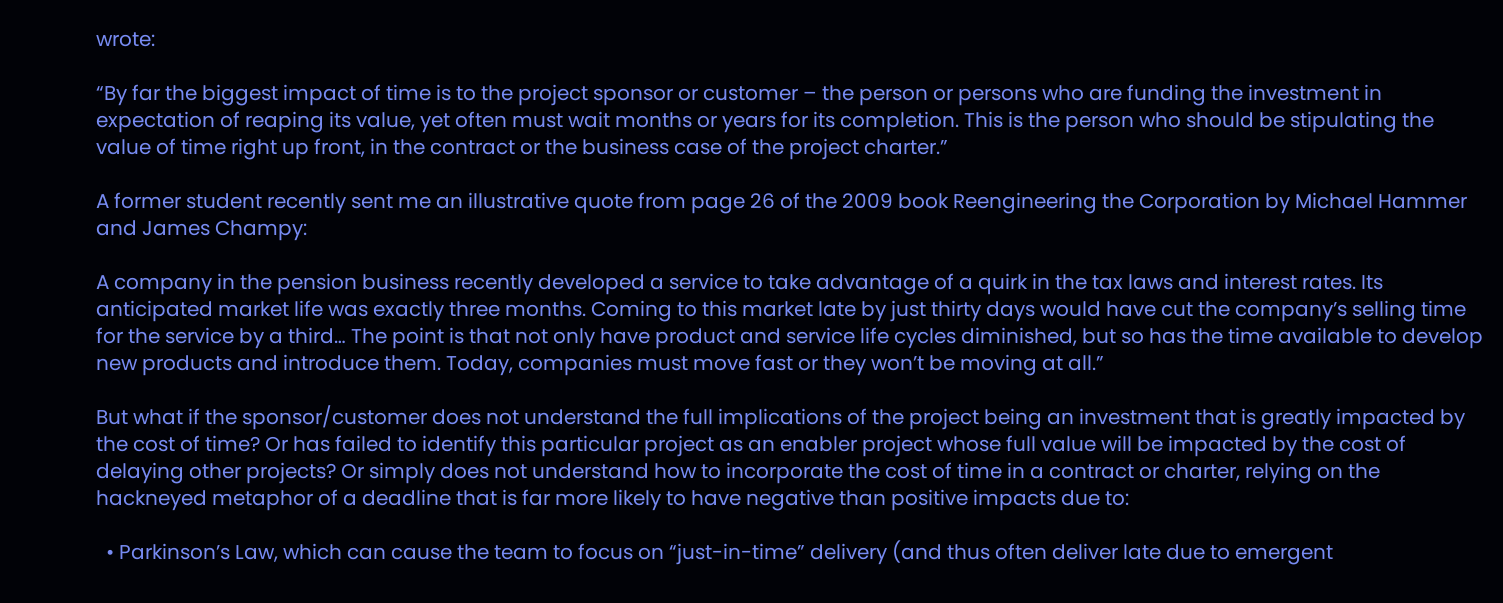wrote:

“By far the biggest impact of time is to the project sponsor or customer – the person or persons who are funding the investment in expectation of reaping its value, yet often must wait months or years for its completion. This is the person who should be stipulating the value of time right up front, in the contract or the business case of the project charter.”

A former student recently sent me an illustrative quote from page 26 of the 2009 book Reengineering the Corporation by Michael Hammer and James Champy:

A company in the pension business recently developed a service to take advantage of a quirk in the tax laws and interest rates. Its anticipated market life was exactly three months. Coming to this market late by just thirty days would have cut the company’s selling time for the service by a third… The point is that not only have product and service life cycles diminished, but so has the time available to develop new products and introduce them. Today, companies must move fast or they won’t be moving at all.”

But what if the sponsor/customer does not understand the full implications of the project being an investment that is greatly impacted by the cost of time? Or has failed to identify this particular project as an enabler project whose full value will be impacted by the cost of delaying other projects? Or simply does not understand how to incorporate the cost of time in a contract or charter, relying on the hackneyed metaphor of a deadline that is far more likely to have negative than positive impacts due to:

  • Parkinson’s Law, which can cause the team to focus on “just-in-time” delivery (and thus often deliver late due to emergent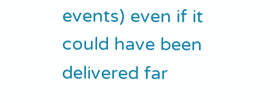events) even if it could have been delivered far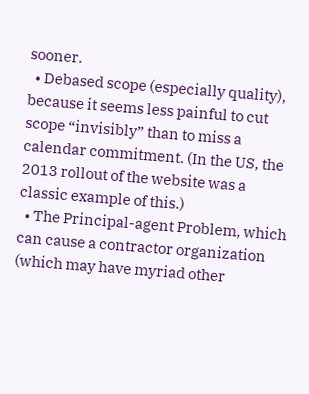sooner.
  • Debased scope (especially quality), because it seems less painful to cut scope “invisibly” than to miss a calendar commitment. (In the US, the 2013 rollout of the website was a classic example of this.)
  • The Principal-agent Problem, which can cause a contractor organization (which may have myriad other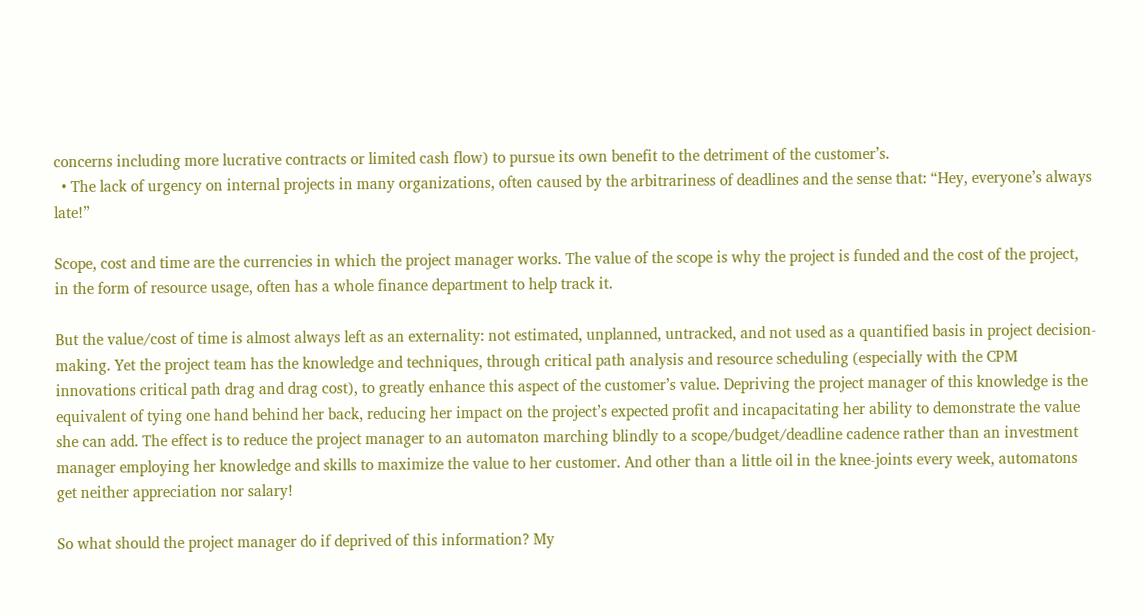concerns including more lucrative contracts or limited cash flow) to pursue its own benefit to the detriment of the customer’s.
  • The lack of urgency on internal projects in many organizations, often caused by the arbitrariness of deadlines and the sense that: “Hey, everyone’s always late!”

Scope, cost and time are the currencies in which the project manager works. The value of the scope is why the project is funded and the cost of the project, in the form of resource usage, often has a whole finance department to help track it.

But the value/cost of time is almost always left as an externality: not estimated, unplanned, untracked, and not used as a quantified basis in project decision-making. Yet the project team has the knowledge and techniques, through critical path analysis and resource scheduling (especially with the CPM innovations critical path drag and drag cost), to greatly enhance this aspect of the customer’s value. Depriving the project manager of this knowledge is the equivalent of tying one hand behind her back, reducing her impact on the project’s expected profit and incapacitating her ability to demonstrate the value she can add. The effect is to reduce the project manager to an automaton marching blindly to a scope/budget/deadline cadence rather than an investment manager employing her knowledge and skills to maximize the value to her customer. And other than a little oil in the knee-joints every week, automatons get neither appreciation nor salary!

So what should the project manager do if deprived of this information? My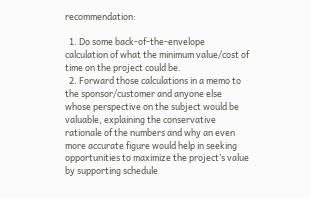recommendation:

  1. Do some back-of-the-envelope calculation of what the minimum value/cost of time on the project could be.
  2. Forward those calculations in a memo to the sponsor/customer and anyone else whose perspective on the subject would be valuable, explaining the conservative rationale of the numbers and why an even more accurate figure would help in seeking opportunities to maximize the project’s value by supporting schedule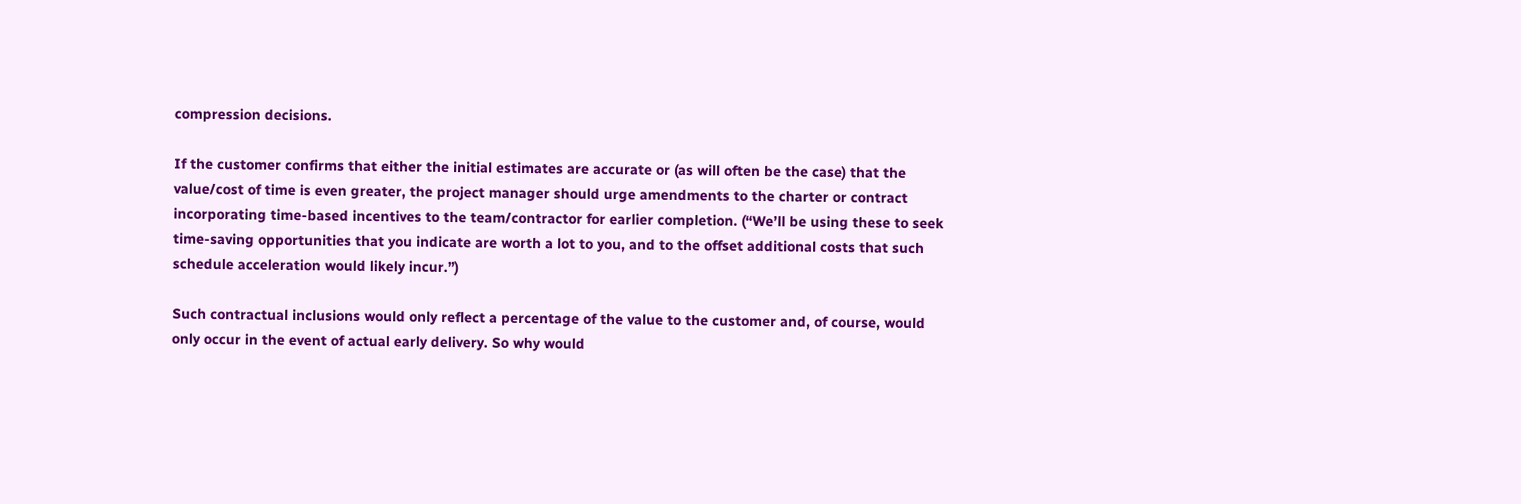compression decisions.

If the customer confirms that either the initial estimates are accurate or (as will often be the case) that the value/cost of time is even greater, the project manager should urge amendments to the charter or contract incorporating time-based incentives to the team/contractor for earlier completion. (“We’ll be using these to seek time-saving opportunities that you indicate are worth a lot to you, and to the offset additional costs that such schedule acceleration would likely incur.”)

Such contractual inclusions would only reflect a percentage of the value to the customer and, of course, would only occur in the event of actual early delivery. So why would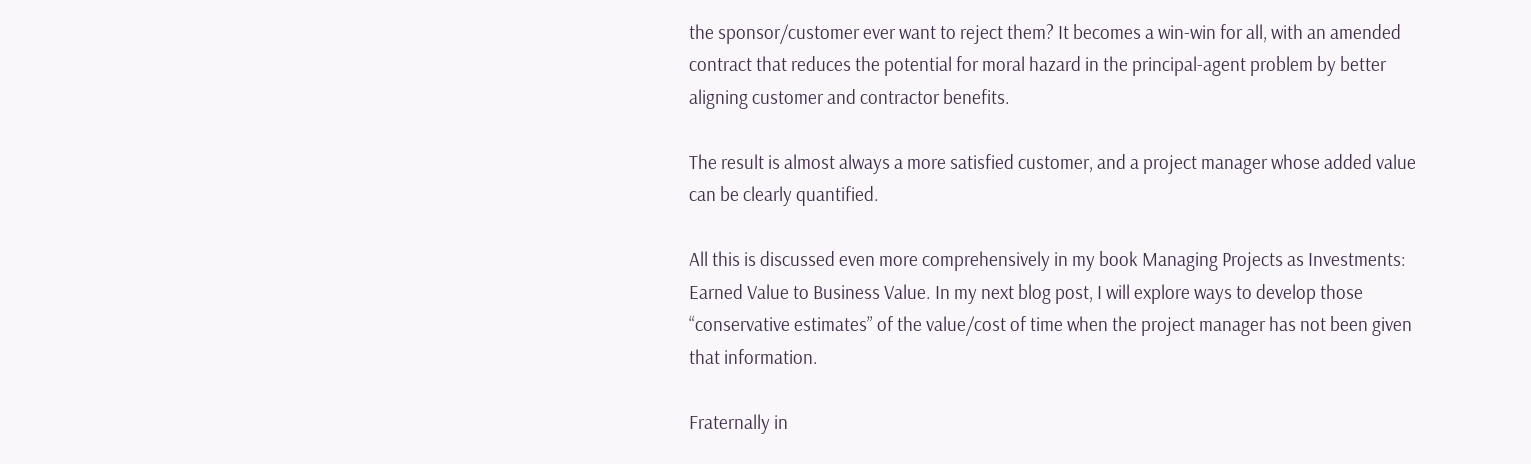the sponsor/customer ever want to reject them? It becomes a win-win for all, with an amended contract that reduces the potential for moral hazard in the principal-agent problem by better aligning customer and contractor benefits.

The result is almost always a more satisfied customer, and a project manager whose added value can be clearly quantified.

All this is discussed even more comprehensively in my book Managing Projects as Investments: Earned Value to Business Value. In my next blog post, I will explore ways to develop those “conservative estimates” of the value/cost of time when the project manager has not been given that information.

Fraternally in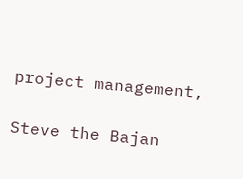project management,

Steve the Bajan